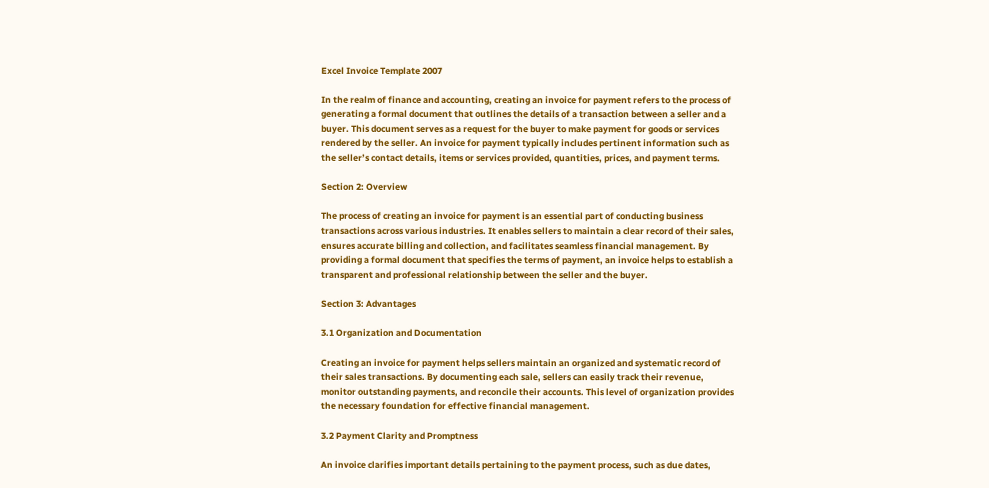Excel Invoice Template 2007

In the realm of finance and accounting, creating an invoice for payment refers to the process of generating a formal document that outlines the details of a transaction between a seller and a buyer. This document serves as a request for the buyer to make payment for goods or services rendered by the seller. An invoice for payment typically includes pertinent information such as the seller’s contact details, items or services provided, quantities, prices, and payment terms.

Section 2: Overview

The process of creating an invoice for payment is an essential part of conducting business transactions across various industries. It enables sellers to maintain a clear record of their sales, ensures accurate billing and collection, and facilitates seamless financial management. By providing a formal document that specifies the terms of payment, an invoice helps to establish a transparent and professional relationship between the seller and the buyer.

Section 3: Advantages

3.1 Organization and Documentation

Creating an invoice for payment helps sellers maintain an organized and systematic record of their sales transactions. By documenting each sale, sellers can easily track their revenue, monitor outstanding payments, and reconcile their accounts. This level of organization provides the necessary foundation for effective financial management.

3.2 Payment Clarity and Promptness

An invoice clarifies important details pertaining to the payment process, such as due dates,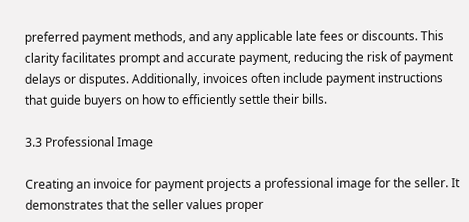preferred payment methods, and any applicable late fees or discounts. This clarity facilitates prompt and accurate payment, reducing the risk of payment delays or disputes. Additionally, invoices often include payment instructions that guide buyers on how to efficiently settle their bills.

3.3 Professional Image

Creating an invoice for payment projects a professional image for the seller. It demonstrates that the seller values proper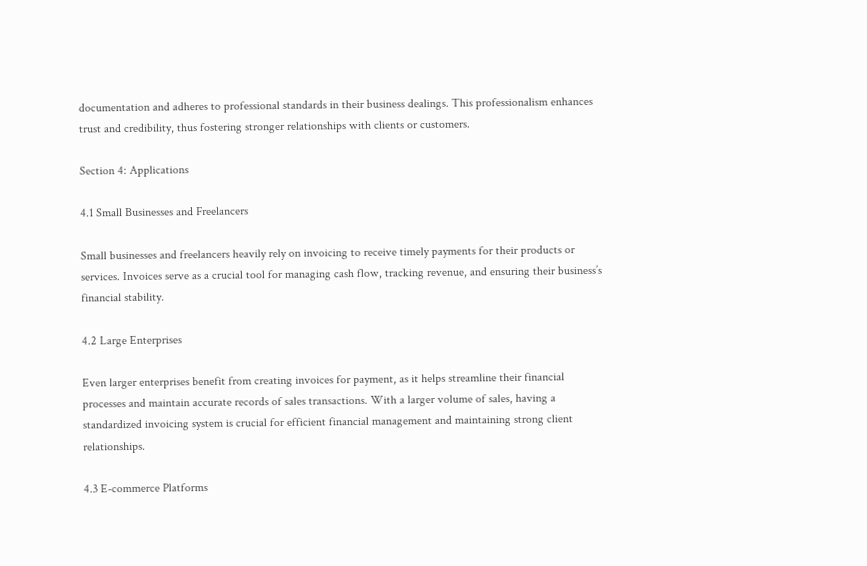documentation and adheres to professional standards in their business dealings. This professionalism enhances trust and credibility, thus fostering stronger relationships with clients or customers.

Section 4: Applications

4.1 Small Businesses and Freelancers

Small businesses and freelancers heavily rely on invoicing to receive timely payments for their products or services. Invoices serve as a crucial tool for managing cash flow, tracking revenue, and ensuring their business’s financial stability.

4.2 Large Enterprises

Even larger enterprises benefit from creating invoices for payment, as it helps streamline their financial processes and maintain accurate records of sales transactions. With a larger volume of sales, having a standardized invoicing system is crucial for efficient financial management and maintaining strong client relationships.

4.3 E-commerce Platforms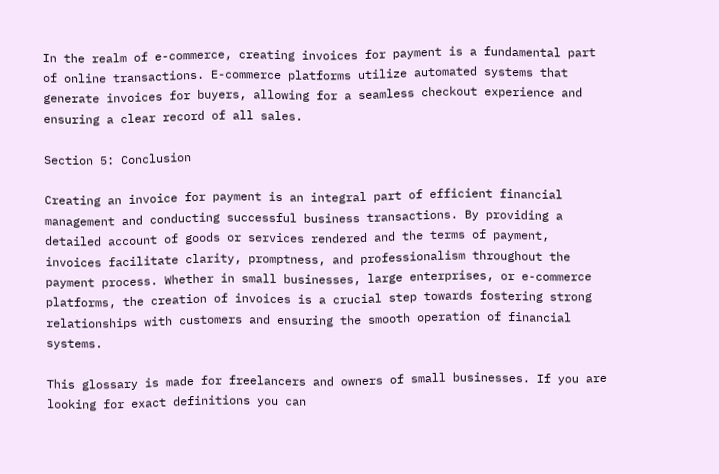In the realm of e-commerce, creating invoices for payment is a fundamental part of online transactions. E-commerce platforms utilize automated systems that generate invoices for buyers, allowing for a seamless checkout experience and ensuring a clear record of all sales.

Section 5: Conclusion

Creating an invoice for payment is an integral part of efficient financial management and conducting successful business transactions. By providing a detailed account of goods or services rendered and the terms of payment, invoices facilitate clarity, promptness, and professionalism throughout the payment process. Whether in small businesses, large enterprises, or e-commerce platforms, the creation of invoices is a crucial step towards fostering strong relationships with customers and ensuring the smooth operation of financial systems.

This glossary is made for freelancers and owners of small businesses. If you are looking for exact definitions you can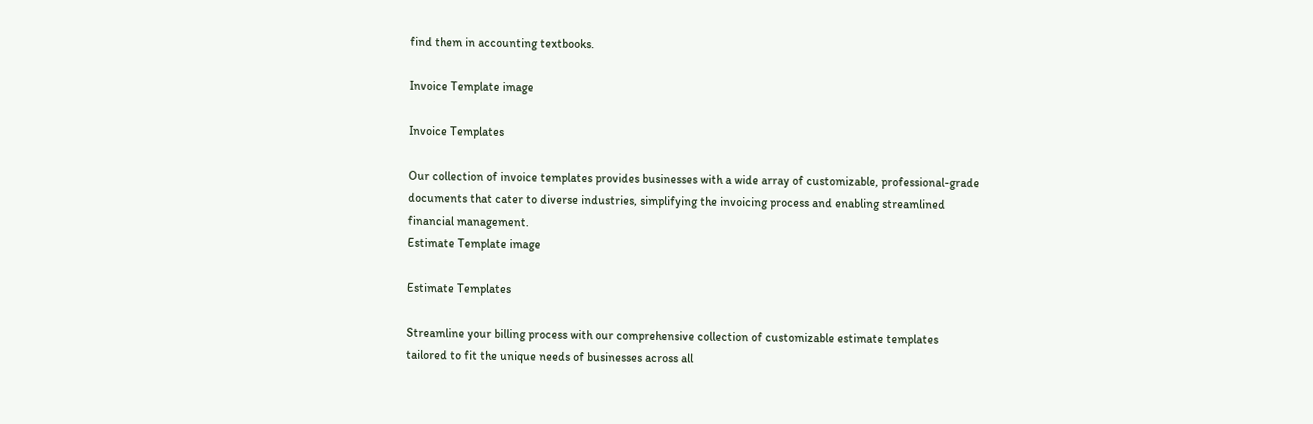find them in accounting textbooks.

Invoice Template image

Invoice Templates

Our collection of invoice templates provides businesses with a wide array of customizable, professional-grade documents that cater to diverse industries, simplifying the invoicing process and enabling streamlined financial management.
Estimate Template image

Estimate Templates

Streamline your billing process with our comprehensive collection of customizable estimate templates tailored to fit the unique needs of businesses across all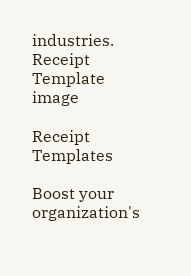industries.
Receipt Template image

Receipt Templates

Boost your organization's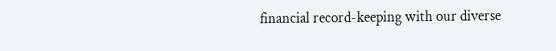financial record-keeping with our diverse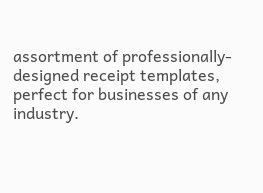assortment of professionally-designed receipt templates, perfect for businesses of any industry.